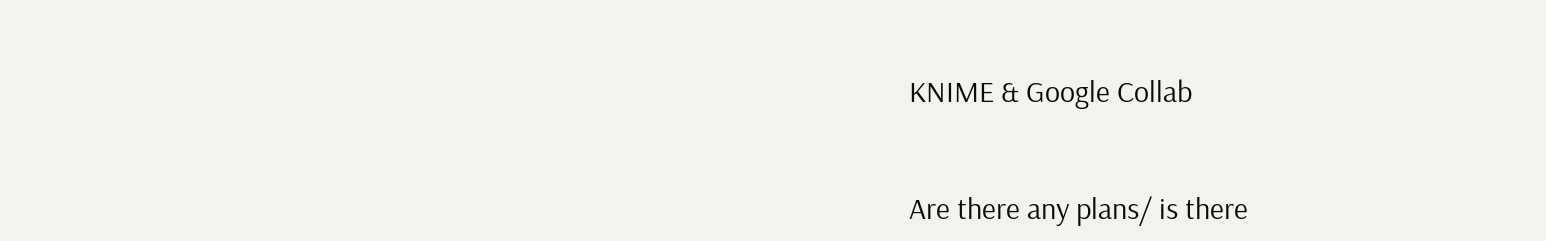KNIME & Google Collab


Are there any plans/ is there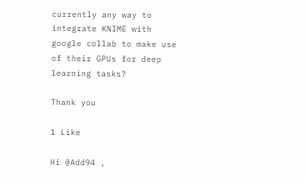currently any way to integrate KNIME with google collab to make use of their GPUs for deep learning tasks?

Thank you

1 Like

Hi @Add94 ,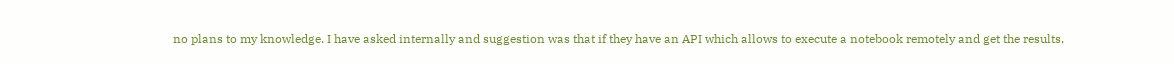no plans to my knowledge. I have asked internally and suggestion was that if they have an API which allows to execute a notebook remotely and get the results,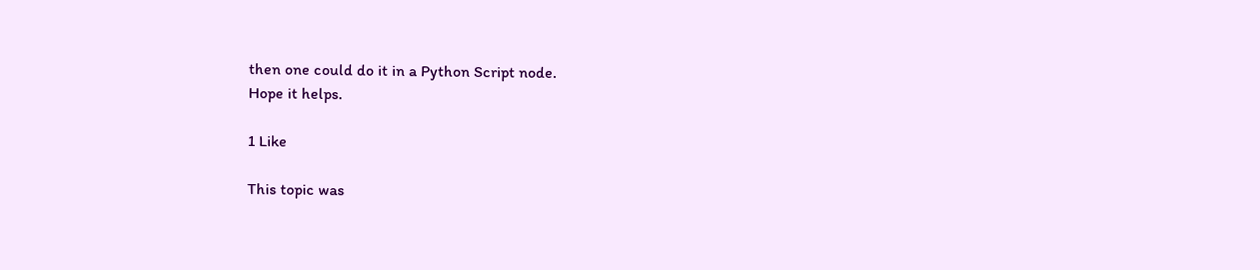then one could do it in a Python Script node.
Hope it helps.

1 Like

This topic was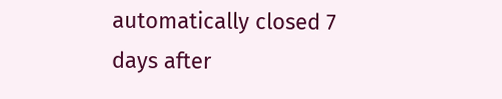automatically closed 7 days after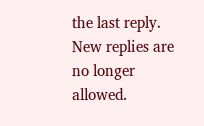the last reply. New replies are no longer allowed.